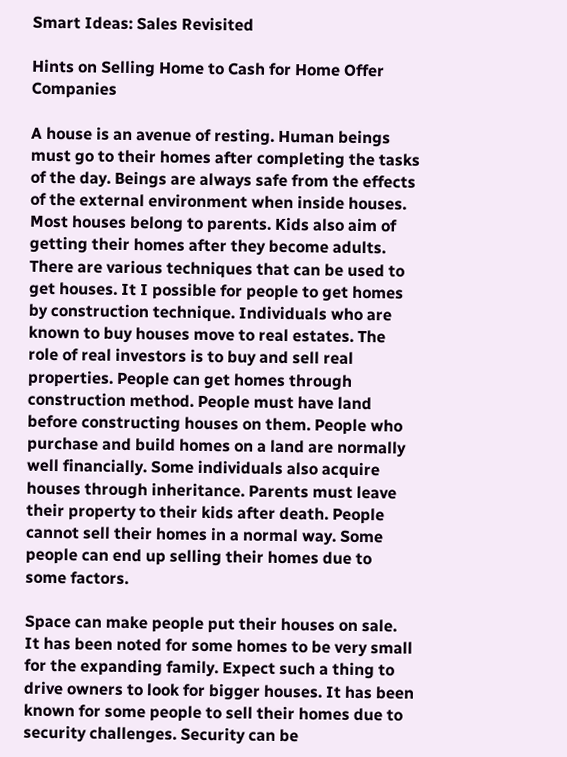Smart Ideas: Sales Revisited

Hints on Selling Home to Cash for Home Offer Companies

A house is an avenue of resting. Human beings must go to their homes after completing the tasks of the day. Beings are always safe from the effects of the external environment when inside houses. Most houses belong to parents. Kids also aim of getting their homes after they become adults. There are various techniques that can be used to get houses. It I possible for people to get homes by construction technique. Individuals who are known to buy houses move to real estates. The role of real investors is to buy and sell real properties. People can get homes through construction method. People must have land before constructing houses on them. People who purchase and build homes on a land are normally well financially. Some individuals also acquire houses through inheritance. Parents must leave their property to their kids after death. People cannot sell their homes in a normal way. Some people can end up selling their homes due to some factors.

Space can make people put their houses on sale. It has been noted for some homes to be very small for the expanding family. Expect such a thing to drive owners to look for bigger houses. It has been known for some people to sell their homes due to security challenges. Security can be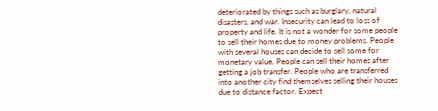deteriorated by things such as burglary, natural disasters, and war. Insecurity can lead to loss of property and life. It is not a wonder for some people to sell their homes due to money problems. People with several houses can decide to sell some for monetary value. People can sell their homes after getting a job transfer. People who are transferred into another city find themselves selling their houses due to distance factor. Expect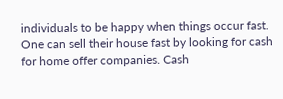individuals to be happy when things occur fast. One can sell their house fast by looking for cash for home offer companies. Cash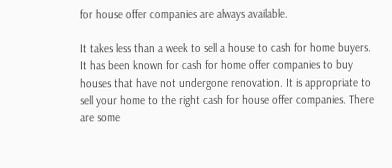for house offer companies are always available.

It takes less than a week to sell a house to cash for home buyers. It has been known for cash for home offer companies to buy houses that have not undergone renovation. It is appropriate to sell your home to the right cash for house offer companies. There are some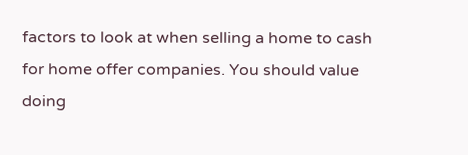factors to look at when selling a home to cash for home offer companies. You should value doing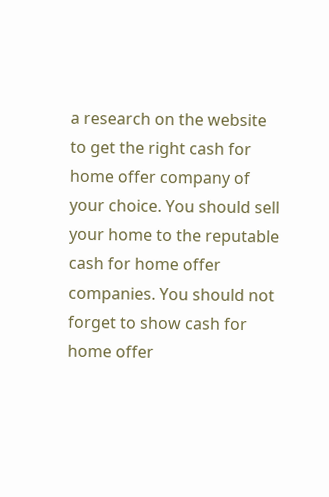a research on the website to get the right cash for home offer company of your choice. You should sell your home to the reputable cash for home offer companies. You should not forget to show cash for home offer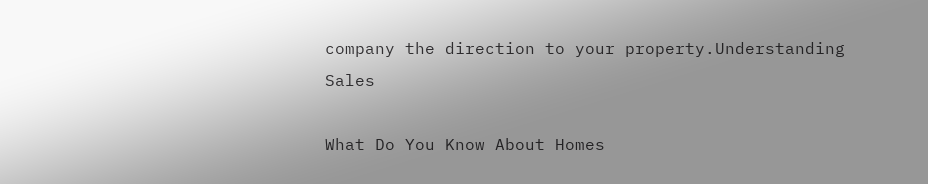company the direction to your property.Understanding Sales

What Do You Know About Homes